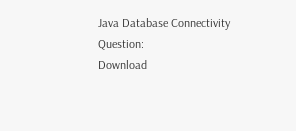Java Database Connectivity Question:
Download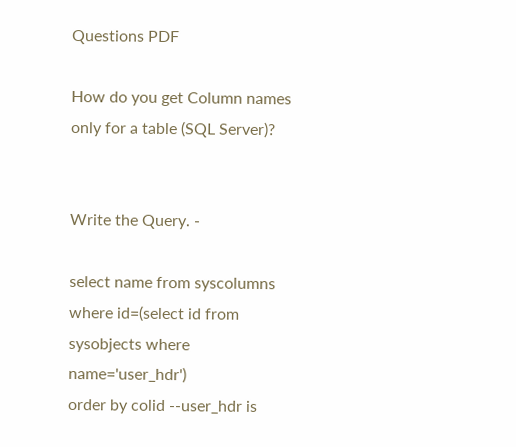Questions PDF

How do you get Column names only for a table (SQL Server)?


Write the Query. -

select name from syscolumns
where id=(select id from sysobjects where name='user_hdr')
order by colid --user_hdr is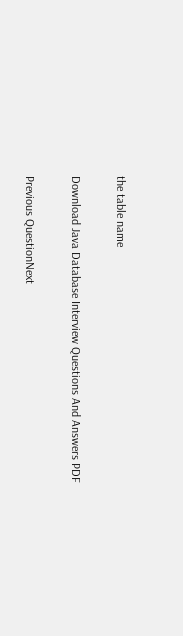the table name

Download Java Database Interview Questions And Answers PDF

Previous QuestionNext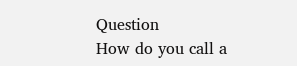Question
How do you call a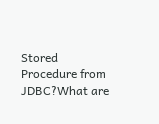Stored Procedure from JDBC?What are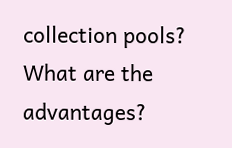collection pools? What are the advantages?